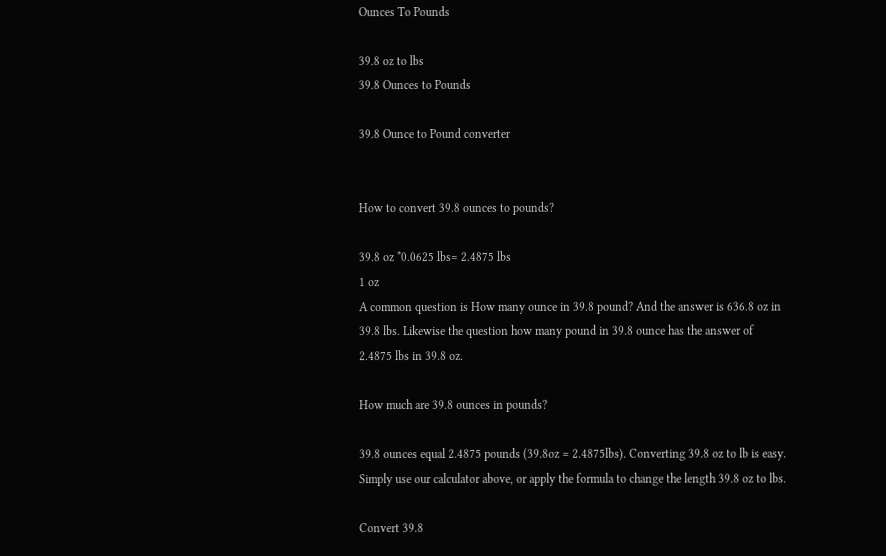Ounces To Pounds

39.8 oz to lbs
39.8 Ounces to Pounds

39.8 Ounce to Pound converter


How to convert 39.8 ounces to pounds?

39.8 oz *0.0625 lbs= 2.4875 lbs
1 oz
A common question is How many ounce in 39.8 pound? And the answer is 636.8 oz in 39.8 lbs. Likewise the question how many pound in 39.8 ounce has the answer of 2.4875 lbs in 39.8 oz.

How much are 39.8 ounces in pounds?

39.8 ounces equal 2.4875 pounds (39.8oz = 2.4875lbs). Converting 39.8 oz to lb is easy. Simply use our calculator above, or apply the formula to change the length 39.8 oz to lbs.

Convert 39.8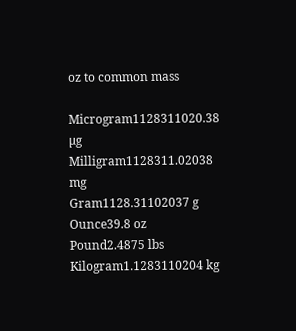oz to common mass

Microgram1128311020.38 µg
Milligram1128311.02038 mg
Gram1128.31102037 g
Ounce39.8 oz
Pound2.4875 lbs
Kilogram1.1283110204 kg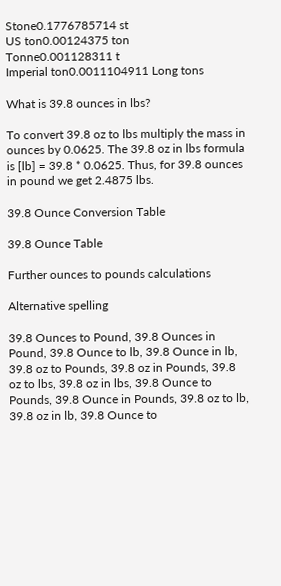Stone0.1776785714 st
US ton0.00124375 ton
Tonne0.001128311 t
Imperial ton0.0011104911 Long tons

What is 39.8 ounces in lbs?

To convert 39.8 oz to lbs multiply the mass in ounces by 0.0625. The 39.8 oz in lbs formula is [lb] = 39.8 * 0.0625. Thus, for 39.8 ounces in pound we get 2.4875 lbs.

39.8 Ounce Conversion Table

39.8 Ounce Table

Further ounces to pounds calculations

Alternative spelling

39.8 Ounces to Pound, 39.8 Ounces in Pound, 39.8 Ounce to lb, 39.8 Ounce in lb, 39.8 oz to Pounds, 39.8 oz in Pounds, 39.8 oz to lbs, 39.8 oz in lbs, 39.8 Ounce to Pounds, 39.8 Ounce in Pounds, 39.8 oz to lb, 39.8 oz in lb, 39.8 Ounce to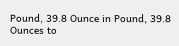Pound, 39.8 Ounce in Pound, 39.8 Ounces to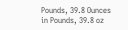Pounds, 39.8 Ounces in Pounds, 39.8 oz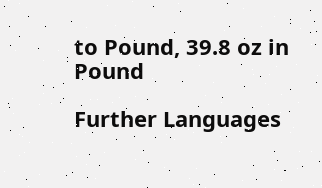to Pound, 39.8 oz in Pound

Further Languages